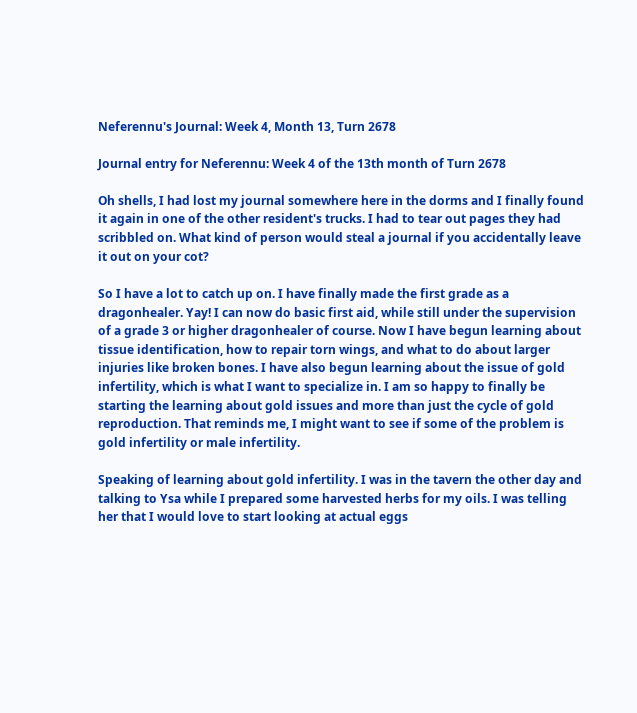Neferennu's Journal: Week 4, Month 13, Turn 2678

Journal entry for Neferennu: Week 4 of the 13th month of Turn 2678

Oh shells, I had lost my journal somewhere here in the dorms and I finally found it again in one of the other resident's trucks. I had to tear out pages they had scribbled on. What kind of person would steal a journal if you accidentally leave it out on your cot?

So I have a lot to catch up on. I have finally made the first grade as a dragonhealer. Yay! I can now do basic first aid, while still under the supervision of a grade 3 or higher dragonhealer of course. Now I have begun learning about tissue identification, how to repair torn wings, and what to do about larger injuries like broken bones. I have also begun learning about the issue of gold infertility, which is what I want to specialize in. I am so happy to finally be starting the learning about gold issues and more than just the cycle of gold reproduction. That reminds me, I might want to see if some of the problem is gold infertility or male infertility.

Speaking of learning about gold infertility. I was in the tavern the other day and talking to Ysa while I prepared some harvested herbs for my oils. I was telling her that I would love to start looking at actual eggs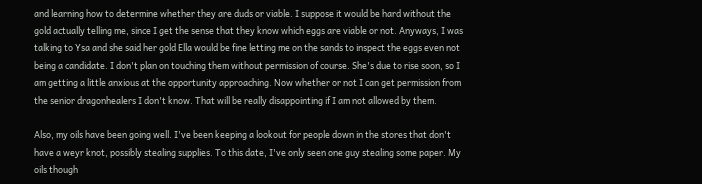and learning how to determine whether they are duds or viable. I suppose it would be hard without the gold actually telling me, since I get the sense that they know which eggs are viable or not. Anyways, I was talking to Ysa and she said her gold Ella would be fine letting me on the sands to inspect the eggs even not being a candidate. I don't plan on touching them without permission of course. She's due to rise soon, so I am getting a little anxious at the opportunity approaching. Now whether or not I can get permission from the senior dragonhealers I don't know. That will be really disappointing if I am not allowed by them.

Also, my oils have been going well. I've been keeping a lookout for people down in the stores that don't have a weyr knot, possibly stealing supplies. To this date, I've only seen one guy stealing some paper. My oils though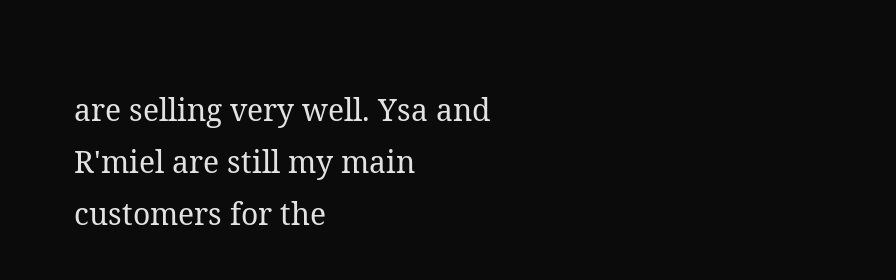are selling very well. Ysa and R'miel are still my main customers for the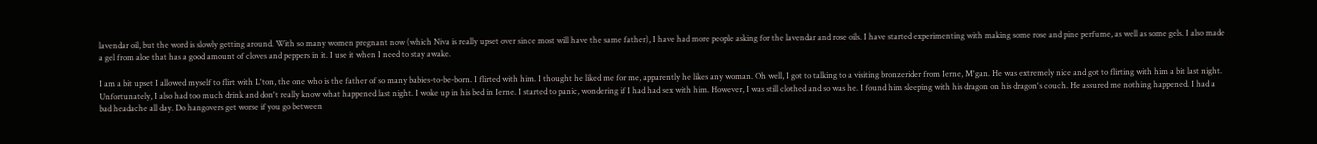lavendar oil, but the word is slowly getting around. With so many women pregnant now (which Niva is really upset over since most will have the same father), I have had more people asking for the lavendar and rose oils. I have started experimenting with making some rose and pine perfume, as well as some gels. I also made a gel from aloe that has a good amount of cloves and peppers in it. I use it when I need to stay awake.

I am a bit upset I allowed myself to flirt with L'ton, the one who is the father of so many babies-to-be-born. I flirted with him. I thought he liked me for me, apparently he likes any woman. Oh well, I got to talking to a visiting bronzerider from Ierne, M'gan. He was extremely nice and got to flirting with him a bit last night. Unfortunately, I also had too much drink and don't really know what happened last night. I woke up in his bed in Ierne. I started to panic, wondering if I had had sex with him. However, I was still clothed and so was he. I found him sleeping with his dragon on his dragon's couch. He assured me nothing happened. I had a bad headache all day. Do hangovers get worse if you go between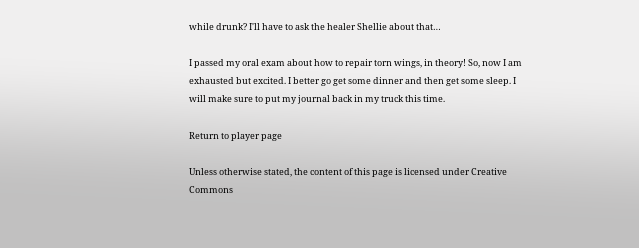while drunk? I'll have to ask the healer Shellie about that…

I passed my oral exam about how to repair torn wings, in theory! So, now I am exhausted but excited. I better go get some dinner and then get some sleep. I will make sure to put my journal back in my truck this time.

Return to player page

Unless otherwise stated, the content of this page is licensed under Creative Commons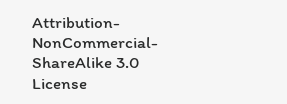Attribution-NonCommercial-ShareAlike 3.0 License